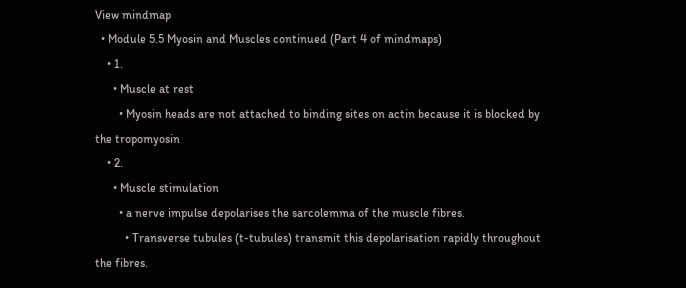View mindmap
  • Module 5.5 Myosin and Muscles continued (Part 4 of mindmaps)
    • 1.
      • Muscle at rest
        • Myosin heads are not attached to binding sites on actin because it is blocked by the tropomyosin
    • 2.
      • Muscle stimulation
        • a nerve impulse depolarises the sarcolemma of the muscle fibres.
          • Transverse tubules (t-tubules) transmit this depolarisation rapidly throughout the fibres.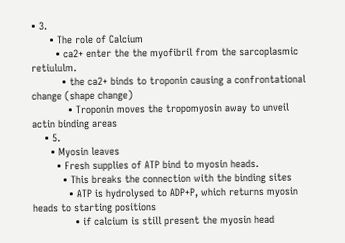• 3.
      • The role of Calcium
        • ca2+ enter the the myofibril from the sarcoplasmic retiululm.
          • the ca2+ binds to troponin causing a confrontational change (shape change)
            • Troponin moves the tropomyosin away to unveil actin binding areas
    • 5.
      • Myosin leaves
        • Fresh supplies of ATP bind to myosin heads.
          • This breaks the connection with the binding sites
            • ATP is hydrolysed to ADP+P, which returns myosin heads to starting positions
              • if calcium is still present the myosin head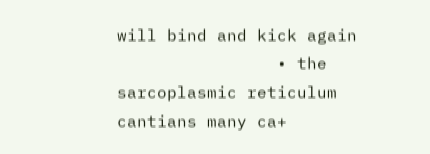will bind and kick again
                • the sarcoplasmic reticulum cantians many ca+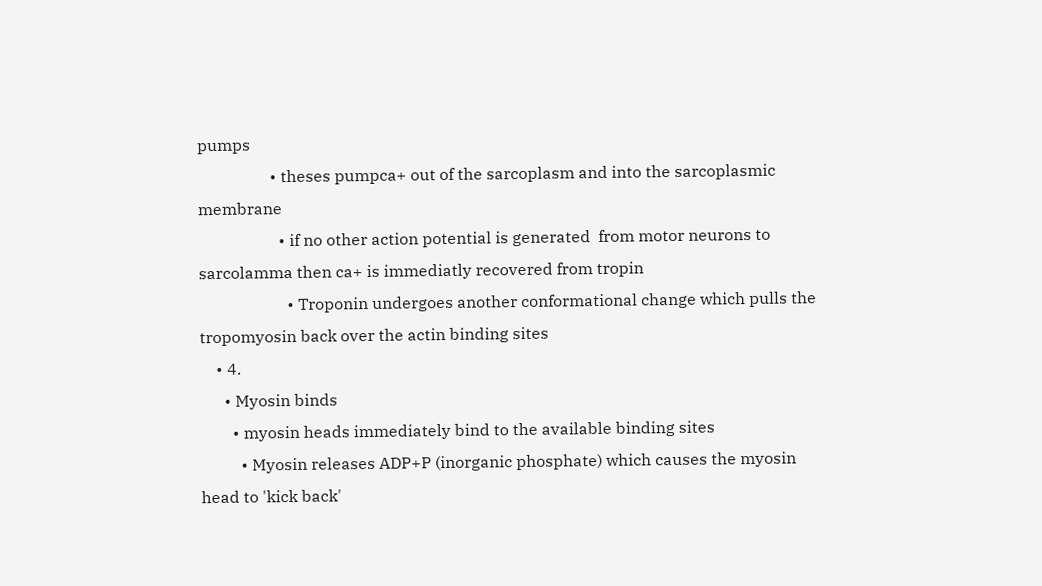pumps
                  • theses pumpca+ out of the sarcoplasm and into the sarcoplasmic membrane
                    • if no other action potential is generated  from motor neurons to sarcolamma then ca+ is immediatly recovered from tropin
                      • Troponin undergoes another conformational change which pulls the tropomyosin back over the actin binding sites
    • 4.
      • Myosin binds
        • myosin heads immediately bind to the available binding sites
          • Myosin releases ADP+P (inorganic phosphate) which causes the myosin head to 'kick back'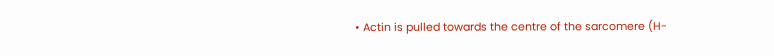• Actin is pulled towards the centre of the sarcomere (H-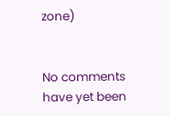zone)


No comments have yet been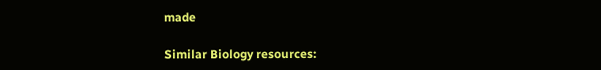made

Similar Biology resources: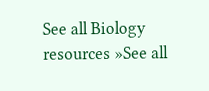See all Biology resources »See all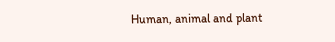Human, animal and plant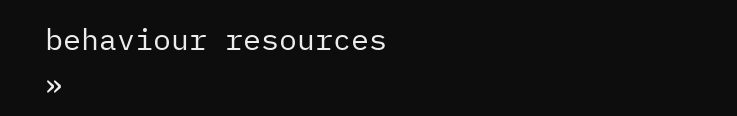behaviour resources »